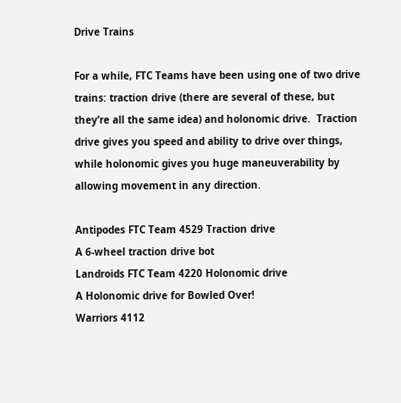Drive Trains

For a while, FTC Teams have been using one of two drive trains: traction drive (there are several of these, but they’re all the same idea) and holonomic drive.  Traction drive gives you speed and ability to drive over things, while holonomic gives you huge maneuverability by allowing movement in any direction.

Antipodes FTC Team 4529 Traction drive
A 6-wheel traction drive bot
Landroids FTC Team 4220 Holonomic drive
A Holonomic drive for Bowled Over!
Warriors 4112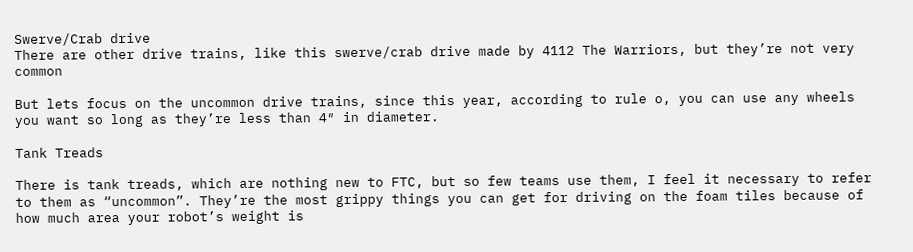Swerve/Crab drive
There are other drive trains, like this swerve/crab drive made by 4112 The Warriors, but they’re not very common

But lets focus on the uncommon drive trains, since this year, according to rule o, you can use any wheels you want so long as they’re less than 4″ in diameter.

Tank Treads

There is tank treads, which are nothing new to FTC, but so few teams use them, I feel it necessary to refer to them as “uncommon”. They’re the most grippy things you can get for driving on the foam tiles because of how much area your robot’s weight is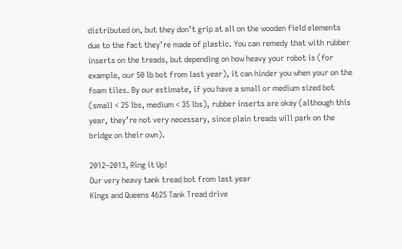distributed on, but they don’t grip at all on the wooden field elements due to the fact they’re made of plastic. You can remedy that with rubber inserts on the treads, but depending on how heavy your robot is (for example, our 50 lb bot from last year), it can hinder you when your on the foam tiles. By our estimate, if you have a small or medium sized bot (small < 25 lbs, medium < 35 lbs), rubber inserts are okay (although this year, they’re not very necessary, since plain treads will park on the bridge on their own).

2012–2013, Ring it Up!
Our very heavy tank tread bot from last year
Kings and Queens 4625 Tank Tread drive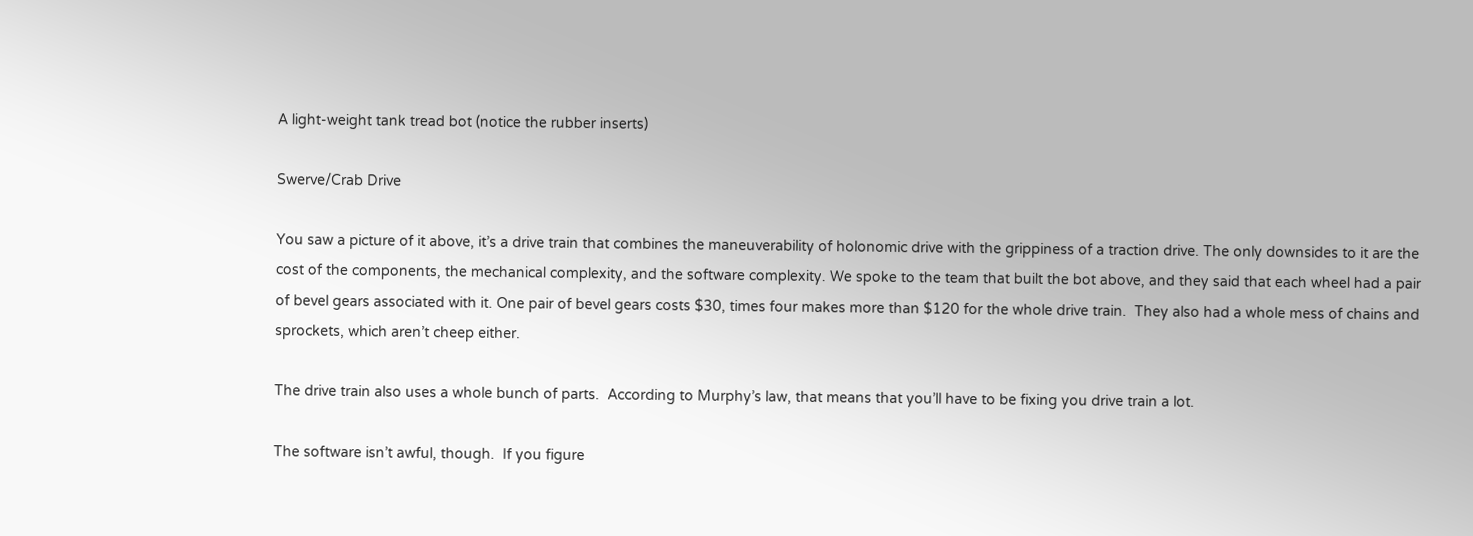A light-weight tank tread bot (notice the rubber inserts)

Swerve/Crab Drive

You saw a picture of it above, it’s a drive train that combines the maneuverability of holonomic drive with the grippiness of a traction drive. The only downsides to it are the cost of the components, the mechanical complexity, and the software complexity. We spoke to the team that built the bot above, and they said that each wheel had a pair of bevel gears associated with it. One pair of bevel gears costs $30, times four makes more than $120 for the whole drive train.  They also had a whole mess of chains and sprockets, which aren’t cheep either.

The drive train also uses a whole bunch of parts.  According to Murphy’s law, that means that you’ll have to be fixing you drive train a lot.

The software isn’t awful, though.  If you figure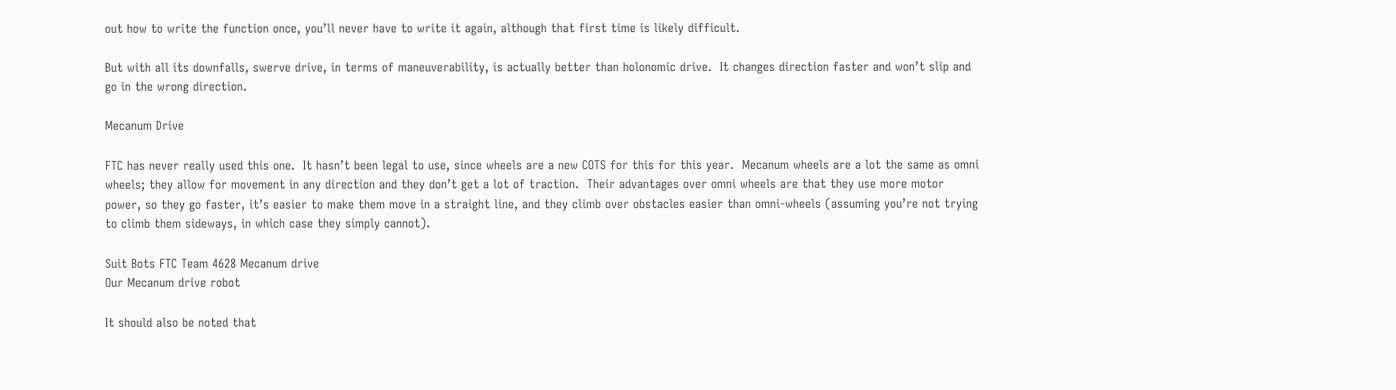out how to write the function once, you’ll never have to write it again, although that first time is likely difficult.

But with all its downfalls, swerve drive, in terms of maneuverability, is actually better than holonomic drive.  It changes direction faster and won’t slip and go in the wrong direction.

Mecanum Drive

FTC has never really used this one.  It hasn’t been legal to use, since wheels are a new COTS for this for this year.  Mecanum wheels are a lot the same as omni wheels; they allow for movement in any direction and they don’t get a lot of traction.  Their advantages over omni wheels are that they use more motor power, so they go faster, it’s easier to make them move in a straight line, and they climb over obstacles easier than omni-wheels (assuming you’re not trying to climb them sideways, in which case they simply cannot).

Suit Bots FTC Team 4628 Mecanum drive
Our Mecanum drive robot

It should also be noted that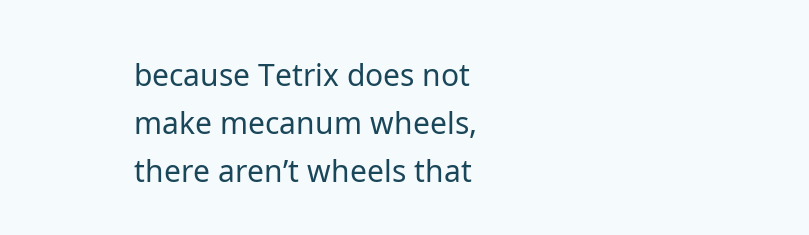because Tetrix does not make mecanum wheels, there aren’t wheels that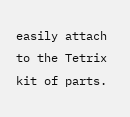easily attach to the Tetrix kit of parts.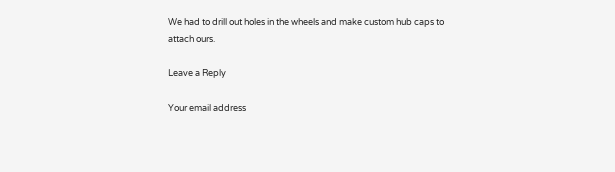We had to drill out holes in the wheels and make custom hub caps to attach ours.

Leave a Reply

Your email address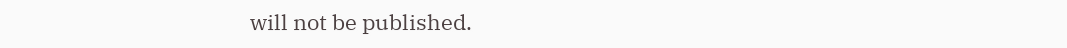will not be published.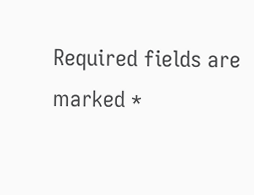Required fields are marked *